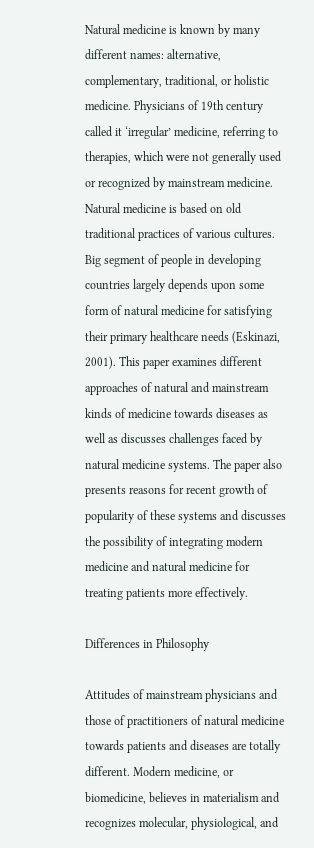Natural medicine is known by many different names: alternative, complementary, traditional, or holistic medicine. Physicians of 19th century called it ‘irregular’ medicine, referring to therapies, which were not generally used or recognized by mainstream medicine. Natural medicine is based on old traditional practices of various cultures. Big segment of people in developing countries largely depends upon some form of natural medicine for satisfying their primary healthcare needs (Eskinazi, 2001). This paper examines different approaches of natural and mainstream kinds of medicine towards diseases as well as discusses challenges faced by natural medicine systems. The paper also presents reasons for recent growth of popularity of these systems and discusses the possibility of integrating modern medicine and natural medicine for treating patients more effectively.

Differences in Philosophy

Attitudes of mainstream physicians and those of practitioners of natural medicine towards patients and diseases are totally different. Modern medicine, or biomedicine, believes in materialism and recognizes molecular, physiological, and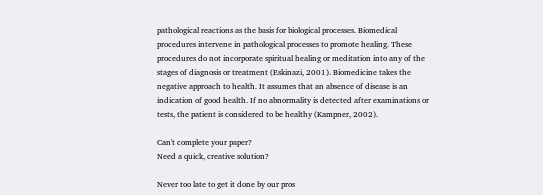pathological reactions as the basis for biological processes. Biomedical procedures intervene in pathological processes to promote healing. These procedures do not incorporate spiritual healing or meditation into any of the stages of diagnosis or treatment (Eskinazi, 2001). Biomedicine takes the negative approach to health. It assumes that an absence of disease is an indication of good health. If no abnormality is detected after examinations or tests, the patient is considered to be healthy (Kampner, 2002).

Can't complete your paper?
Need a quick, creative solution?

Never too late to get it done by our pros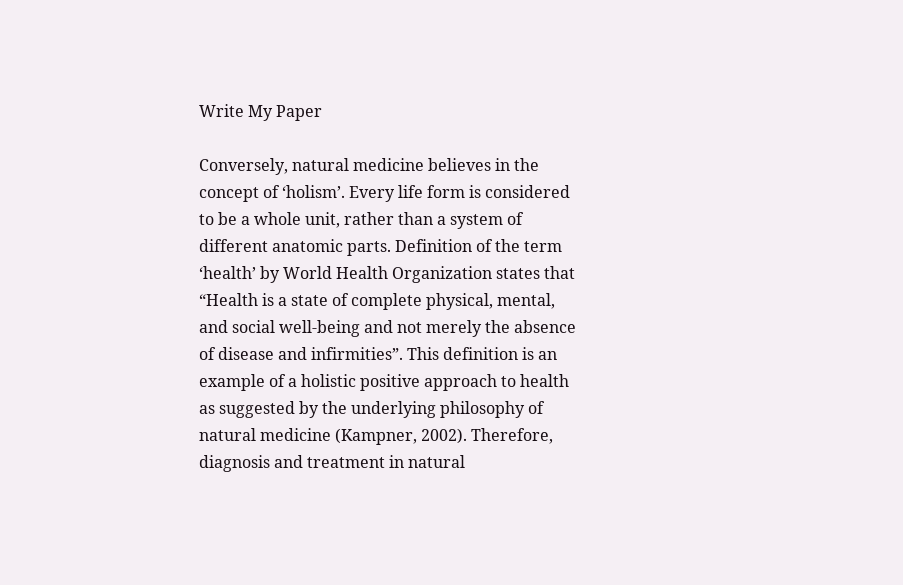Write My Paper

Conversely, natural medicine believes in the concept of ‘holism’. Every life form is considered to be a whole unit, rather than a system of different anatomic parts. Definition of the term ‘health’ by World Health Organization states that “Health is a state of complete physical, mental, and social well-being and not merely the absence of disease and infirmities”. This definition is an example of a holistic positive approach to health as suggested by the underlying philosophy of natural medicine (Kampner, 2002). Therefore, diagnosis and treatment in natural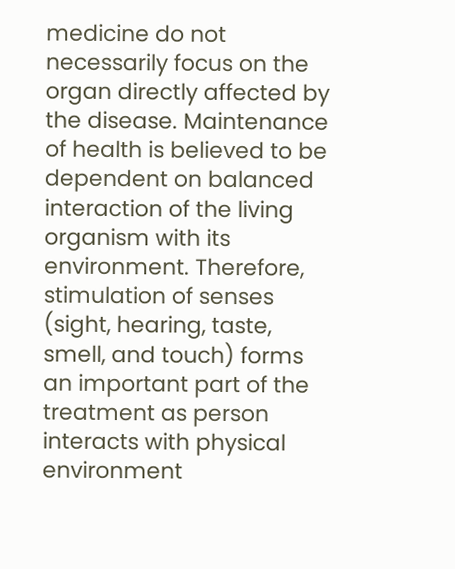medicine do not necessarily focus on the organ directly affected by the disease. Maintenance of health is believed to be dependent on balanced interaction of the living organism with its environment. Therefore, stimulation of senses (sight, hearing, taste, smell, and touch) forms an important part of the treatment as person interacts with physical environment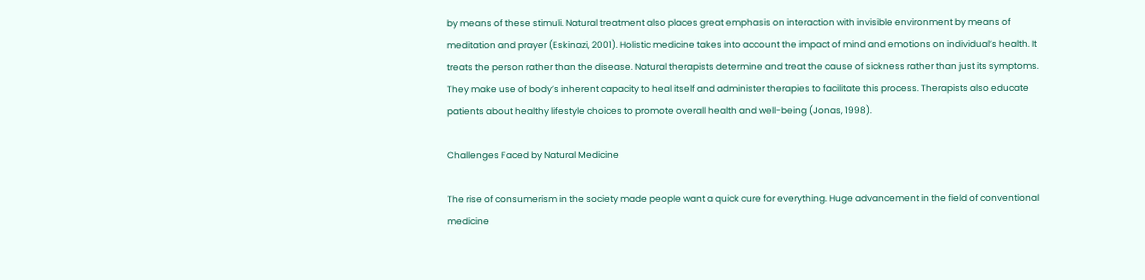by means of these stimuli. Natural treatment also places great emphasis on interaction with invisible environment by means of meditation and prayer (Eskinazi, 2001). Holistic medicine takes into account the impact of mind and emotions on individual’s health. It treats the person rather than the disease. Natural therapists determine and treat the cause of sickness rather than just its symptoms. They make use of body’s inherent capacity to heal itself and administer therapies to facilitate this process. Therapists also educate patients about healthy lifestyle choices to promote overall health and well-being (Jonas, 1998).

Challenges Faced by Natural Medicine

The rise of consumerism in the society made people want a quick cure for everything. Huge advancement in the field of conventional medicine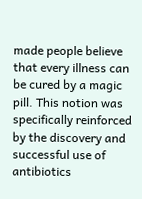made people believe that every illness can be cured by a magic pill. This notion was specifically reinforced by the discovery and successful use of antibiotics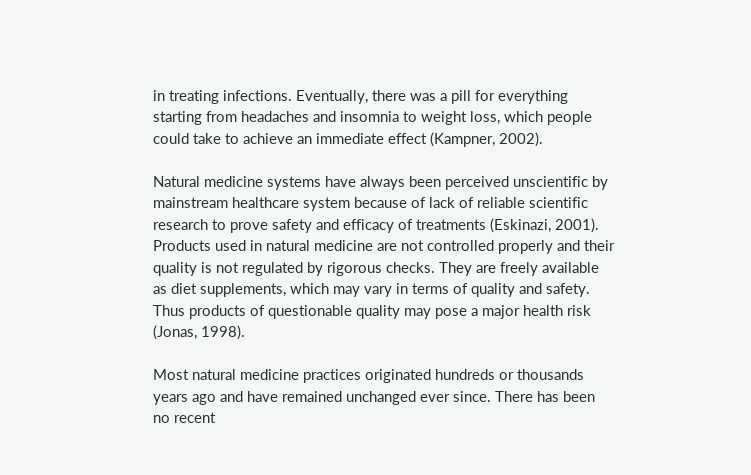in treating infections. Eventually, there was a pill for everything starting from headaches and insomnia to weight loss, which people could take to achieve an immediate effect (Kampner, 2002).

Natural medicine systems have always been perceived unscientific by mainstream healthcare system because of lack of reliable scientific research to prove safety and efficacy of treatments (Eskinazi, 2001). Products used in natural medicine are not controlled properly and their quality is not regulated by rigorous checks. They are freely available as diet supplements, which may vary in terms of quality and safety. Thus products of questionable quality may pose a major health risk (Jonas, 1998).

Most natural medicine practices originated hundreds or thousands years ago and have remained unchanged ever since. There has been no recent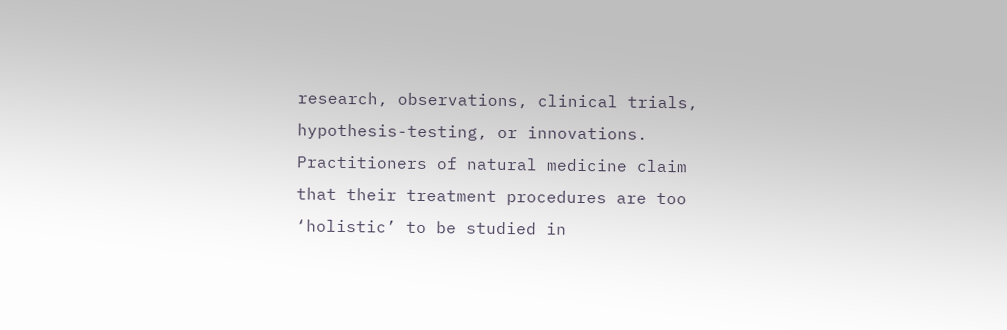research, observations, clinical trials, hypothesis-testing, or innovations. Practitioners of natural medicine claim that their treatment procedures are too ‘holistic’ to be studied in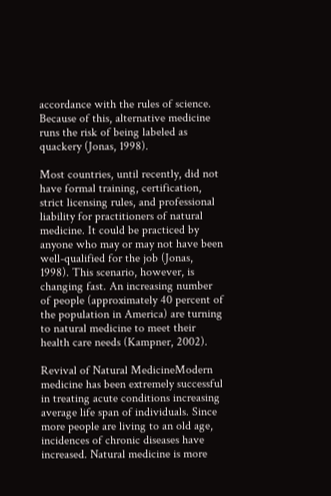accordance with the rules of science. Because of this, alternative medicine runs the risk of being labeled as quackery (Jonas, 1998).

Most countries, until recently, did not have formal training, certification, strict licensing rules, and professional liability for practitioners of natural medicine. It could be practiced by anyone who may or may not have been well-qualified for the job (Jonas, 1998). This scenario, however, is changing fast. An increasing number of people (approximately 40 percent of the population in America) are turning to natural medicine to meet their health care needs (Kampner, 2002).

Revival of Natural MedicineModern medicine has been extremely successful in treating acute conditions increasing average life span of individuals. Since more people are living to an old age, incidences of chronic diseases have increased. Natural medicine is more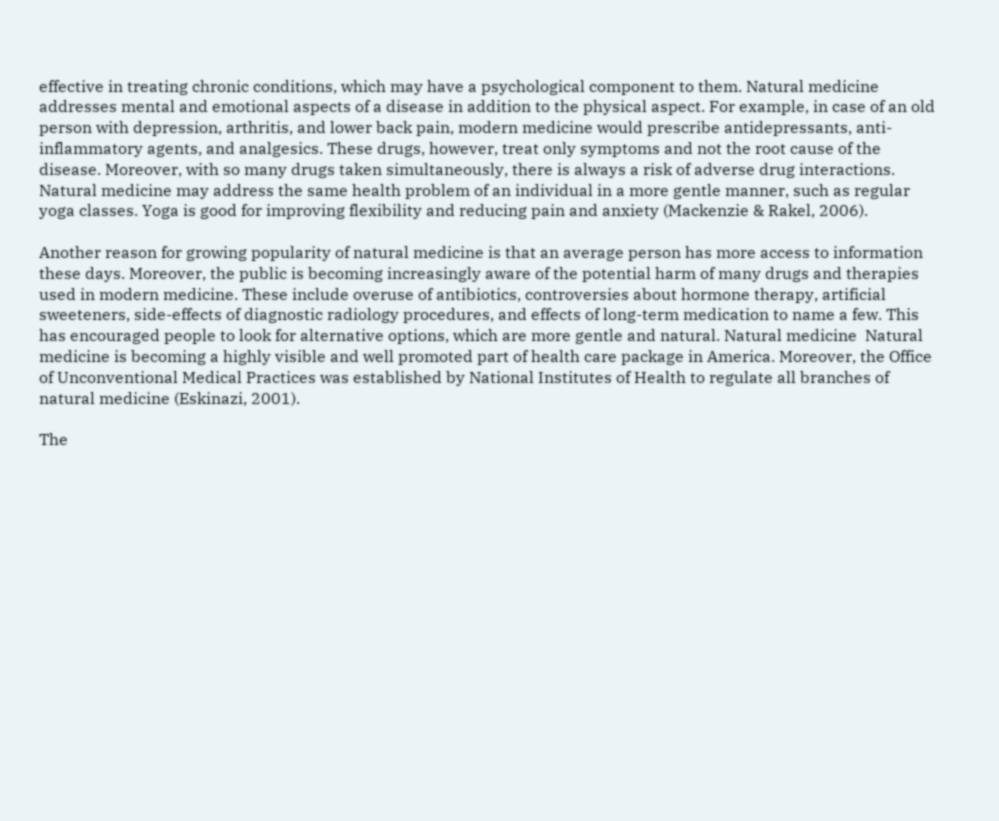effective in treating chronic conditions, which may have a psychological component to them. Natural medicine addresses mental and emotional aspects of a disease in addition to the physical aspect. For example, in case of an old person with depression, arthritis, and lower back pain, modern medicine would prescribe antidepressants, anti-inflammatory agents, and analgesics. These drugs, however, treat only symptoms and not the root cause of the disease. Moreover, with so many drugs taken simultaneously, there is always a risk of adverse drug interactions. Natural medicine may address the same health problem of an individual in a more gentle manner, such as regular yoga classes. Yoga is good for improving flexibility and reducing pain and anxiety (Mackenzie & Rakel, 2006).

Another reason for growing popularity of natural medicine is that an average person has more access to information these days. Moreover, the public is becoming increasingly aware of the potential harm of many drugs and therapies used in modern medicine. These include overuse of antibiotics, controversies about hormone therapy, artificial sweeteners, side-effects of diagnostic radiology procedures, and effects of long-term medication to name a few. This has encouraged people to look for alternative options, which are more gentle and natural. Natural medicine  Natural medicine is becoming a highly visible and well promoted part of health care package in America. Moreover, the Office of Unconventional Medical Practices was established by National Institutes of Health to regulate all branches of natural medicine (Eskinazi, 2001).

The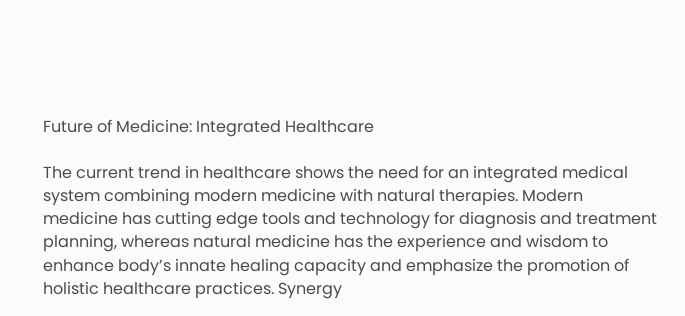Future of Medicine: Integrated Healthcare

The current trend in healthcare shows the need for an integrated medical system combining modern medicine with natural therapies. Modern medicine has cutting edge tools and technology for diagnosis and treatment planning, whereas natural medicine has the experience and wisdom to enhance body’s innate healing capacity and emphasize the promotion of holistic healthcare practices. Synergy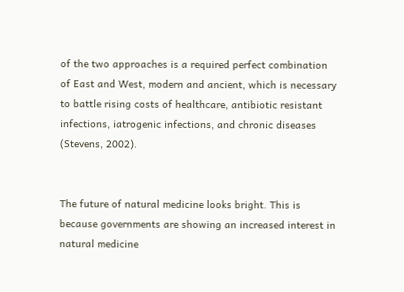of the two approaches is a required perfect combination of East and West, modern and ancient, which is necessary to battle rising costs of healthcare, antibiotic resistant infections, iatrogenic infections, and chronic diseases (Stevens, 2002).


The future of natural medicine looks bright. This is because governments are showing an increased interest in natural medicine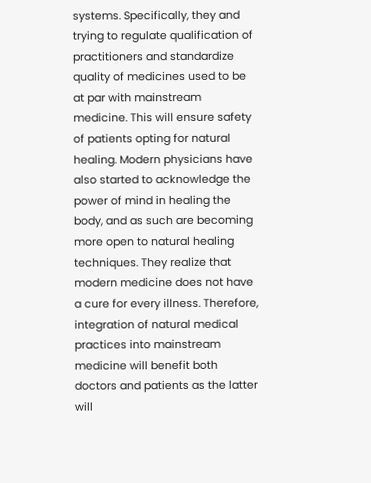systems. Specifically, they and trying to regulate qualification of practitioners and standardize quality of medicines used to be at par with mainstream medicine. This will ensure safety of patients opting for natural healing. Modern physicians have also started to acknowledge the power of mind in healing the body, and as such are becoming more open to natural healing techniques. They realize that modern medicine does not have a cure for every illness. Therefore, integration of natural medical practices into mainstream medicine will benefit both doctors and patients as the latter will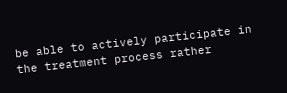be able to actively participate in the treatment process rather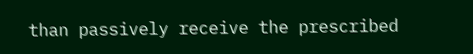than passively receive the prescribed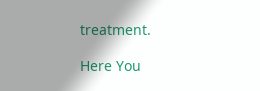treatment.

Here You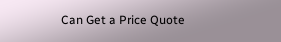Can Get a Price Quote